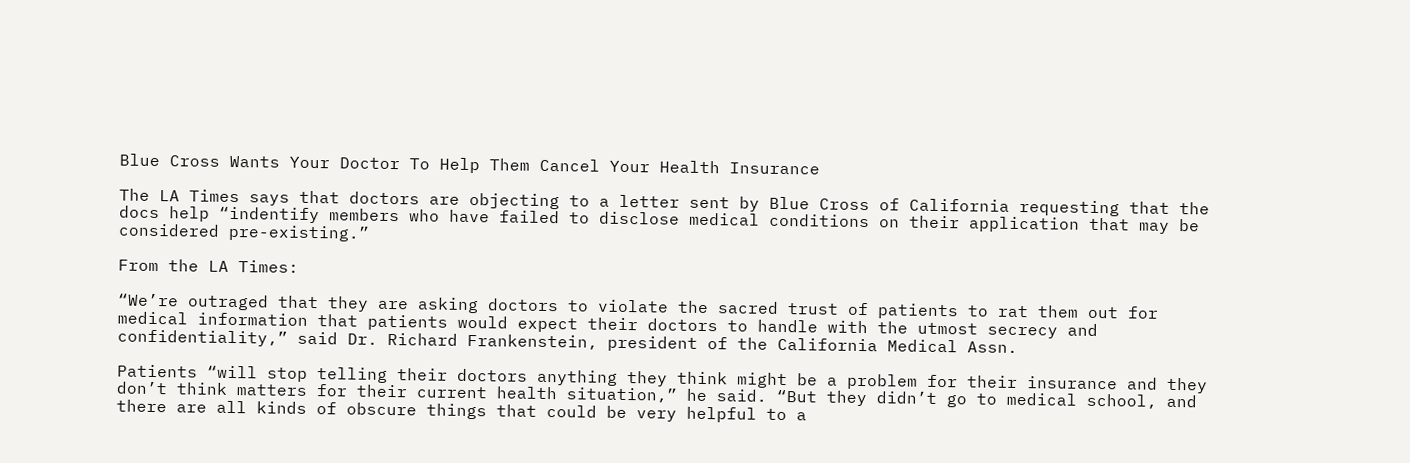Blue Cross Wants Your Doctor To Help Them Cancel Your Health Insurance

The LA Times says that doctors are objecting to a letter sent by Blue Cross of California requesting that the docs help “indentify members who have failed to disclose medical conditions on their application that may be considered pre-existing.”

From the LA Times:

“We’re outraged that they are asking doctors to violate the sacred trust of patients to rat them out for medical information that patients would expect their doctors to handle with the utmost secrecy and confidentiality,” said Dr. Richard Frankenstein, president of the California Medical Assn.

Patients “will stop telling their doctors anything they think might be a problem for their insurance and they don’t think matters for their current health situation,” he said. “But they didn’t go to medical school, and there are all kinds of obscure things that could be very helpful to a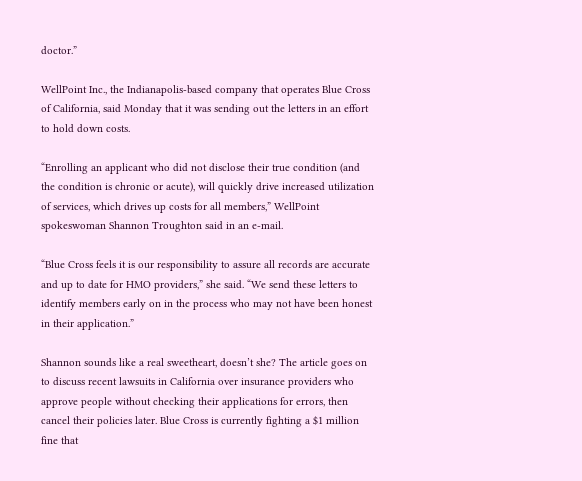doctor.”

WellPoint Inc., the Indianapolis-based company that operates Blue Cross of California, said Monday that it was sending out the letters in an effort to hold down costs.

“Enrolling an applicant who did not disclose their true condition (and the condition is chronic or acute), will quickly drive increased utilization of services, which drives up costs for all members,” WellPoint spokeswoman Shannon Troughton said in an e-mail.

“Blue Cross feels it is our responsibility to assure all records are accurate and up to date for HMO providers,” she said. “We send these letters to identify members early on in the process who may not have been honest in their application.”

Shannon sounds like a real sweetheart, doesn’t she? The article goes on to discuss recent lawsuits in California over insurance providers who approve people without checking their applications for errors, then cancel their policies later. Blue Cross is currently fighting a $1 million fine that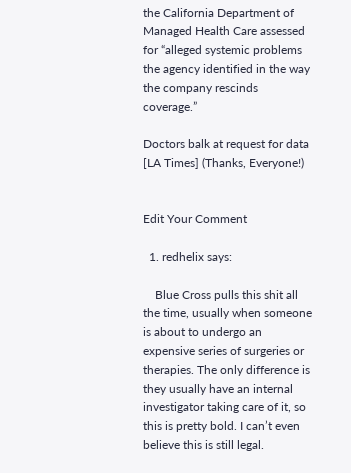the California Department of Managed Health Care assessed for “alleged systemic problems the agency identified in the way the company rescinds coverage.”

Doctors balk at request for data [LA Times] (Thanks, Everyone!)


Edit Your Comment

  1. redhelix says:

    Blue Cross pulls this shit all the time, usually when someone is about to undergo an expensive series of surgeries or therapies. The only difference is they usually have an internal investigator taking care of it, so this is pretty bold. I can’t even believe this is still legal.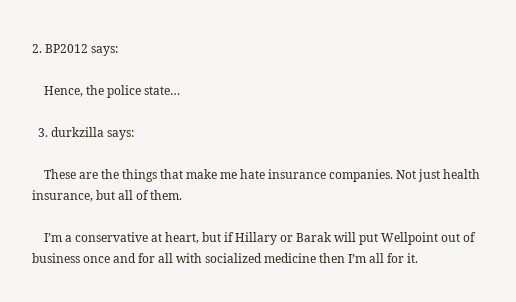2. BP2012 says:

    Hence, the police state…

  3. durkzilla says:

    These are the things that make me hate insurance companies. Not just health insurance, but all of them.

    I’m a conservative at heart, but if Hillary or Barak will put Wellpoint out of business once and for all with socialized medicine then I’m all for it.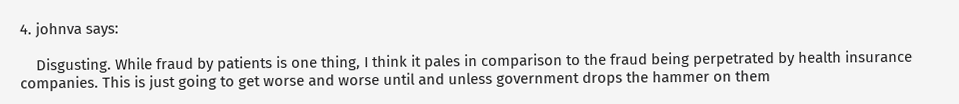4. johnva says:

    Disgusting. While fraud by patients is one thing, I think it pales in comparison to the fraud being perpetrated by health insurance companies. This is just going to get worse and worse until and unless government drops the hammer on them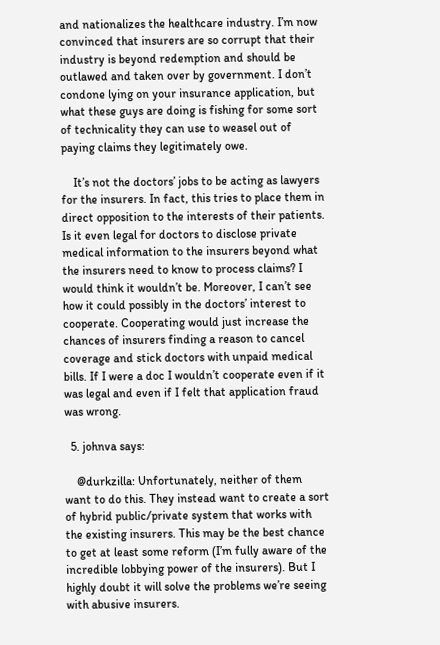and nationalizes the healthcare industry. I’m now convinced that insurers are so corrupt that their industry is beyond redemption and should be outlawed and taken over by government. I don’t condone lying on your insurance application, but what these guys are doing is fishing for some sort of technicality they can use to weasel out of paying claims they legitimately owe.

    It’s not the doctors’ jobs to be acting as lawyers for the insurers. In fact, this tries to place them in direct opposition to the interests of their patients. Is it even legal for doctors to disclose private medical information to the insurers beyond what the insurers need to know to process claims? I would think it wouldn’t be. Moreover, I can’t see how it could possibly in the doctors’ interest to cooperate. Cooperating would just increase the chances of insurers finding a reason to cancel coverage and stick doctors with unpaid medical bills. If I were a doc I wouldn’t cooperate even if it was legal and even if I felt that application fraud was wrong.

  5. johnva says:

    @durkzilla: Unfortunately, neither of them want to do this. They instead want to create a sort of hybrid public/private system that works with the existing insurers. This may be the best chance to get at least some reform (I’m fully aware of the incredible lobbying power of the insurers). But I highly doubt it will solve the problems we’re seeing with abusive insurers.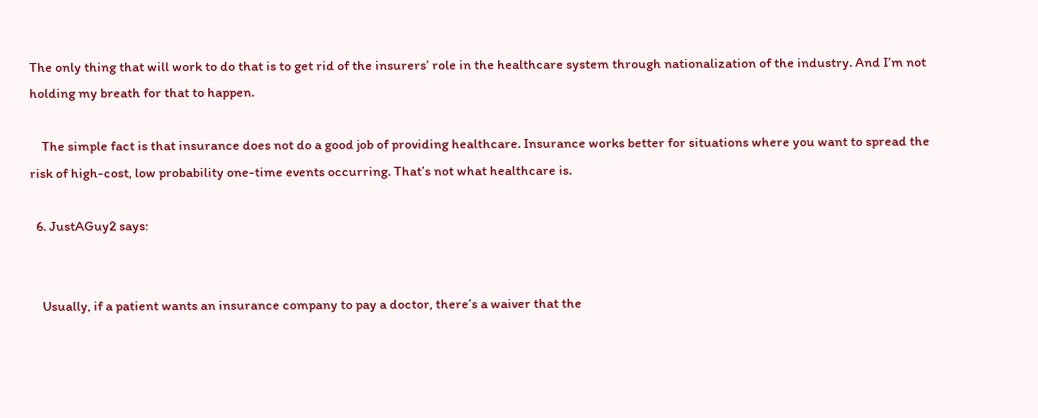The only thing that will work to do that is to get rid of the insurers’ role in the healthcare system through nationalization of the industry. And I’m not holding my breath for that to happen.

    The simple fact is that insurance does not do a good job of providing healthcare. Insurance works better for situations where you want to spread the risk of high-cost, low probability one-time events occurring. That’s not what healthcare is.

  6. JustAGuy2 says:


    Usually, if a patient wants an insurance company to pay a doctor, there’s a waiver that the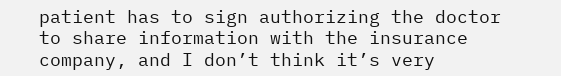patient has to sign authorizing the doctor to share information with the insurance company, and I don’t think it’s very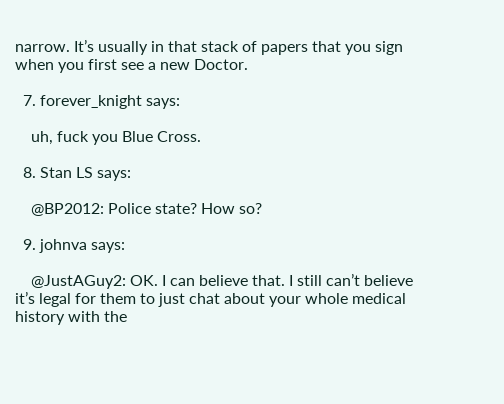narrow. It’s usually in that stack of papers that you sign when you first see a new Doctor.

  7. forever_knight says:

    uh, fuck you Blue Cross.

  8. Stan LS says:

    @BP2012: Police state? How so?

  9. johnva says:

    @JustAGuy2: OK. I can believe that. I still can’t believe it’s legal for them to just chat about your whole medical history with the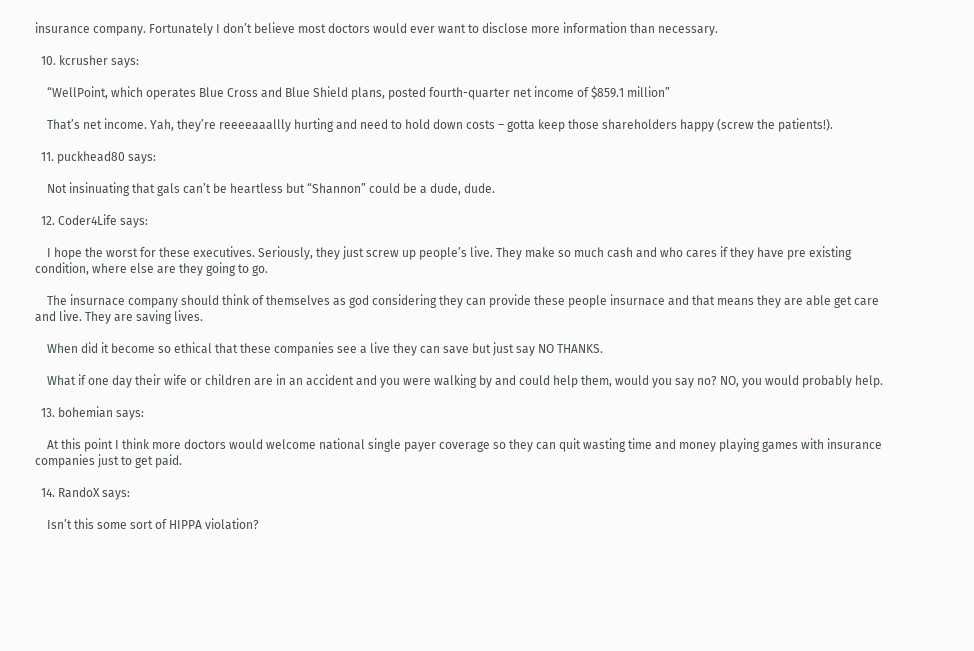insurance company. Fortunately I don’t believe most doctors would ever want to disclose more information than necessary.

  10. kcrusher says:

    “WellPoint, which operates Blue Cross and Blue Shield plans, posted fourth-quarter net income of $859.1 million”

    That’s net income. Yah, they’re reeeeaaallly hurting and need to hold down costs – gotta keep those shareholders happy (screw the patients!).

  11. puckhead80 says:

    Not insinuating that gals can’t be heartless but “Shannon” could be a dude, dude.

  12. Coder4Life says:

    I hope the worst for these executives. Seriously, they just screw up people’s live. They make so much cash and who cares if they have pre existing condition, where else are they going to go.

    The insurnace company should think of themselves as god considering they can provide these people insurnace and that means they are able get care and live. They are saving lives.

    When did it become so ethical that these companies see a live they can save but just say NO THANKS.

    What if one day their wife or children are in an accident and you were walking by and could help them, would you say no? NO, you would probably help.

  13. bohemian says:

    At this point I think more doctors would welcome national single payer coverage so they can quit wasting time and money playing games with insurance companies just to get paid.

  14. RandoX says:

    Isn’t this some sort of HIPPA violation?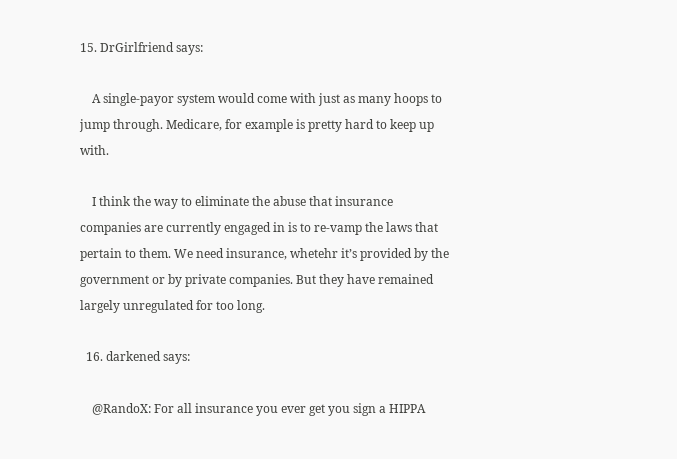15. DrGirlfriend says:

    A single-payor system would come with just as many hoops to jump through. Medicare, for example is pretty hard to keep up with.

    I think the way to eliminate the abuse that insurance companies are currently engaged in is to re-vamp the laws that pertain to them. We need insurance, whetehr it’s provided by the government or by private companies. But they have remained largely unregulated for too long.

  16. darkened says:

    @RandoX: For all insurance you ever get you sign a HIPPA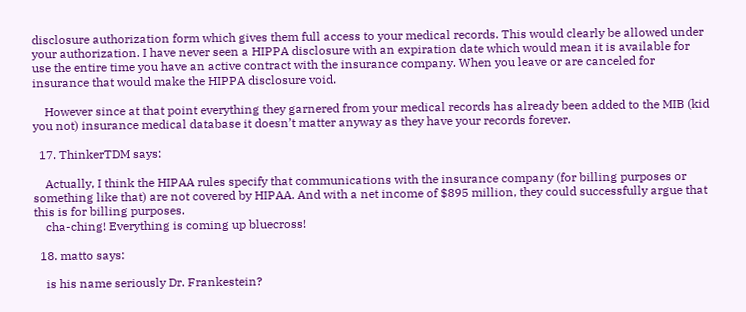disclosure authorization form which gives them full access to your medical records. This would clearly be allowed under your authorization. I have never seen a HIPPA disclosure with an expiration date which would mean it is available for use the entire time you have an active contract with the insurance company. When you leave or are canceled for insurance that would make the HIPPA disclosure void.

    However since at that point everything they garnered from your medical records has already been added to the MIB (kid you not) insurance medical database it doesn’t matter anyway as they have your records forever.

  17. ThinkerTDM says:

    Actually, I think the HIPAA rules specify that communications with the insurance company (for billing purposes or something like that) are not covered by HIPAA. And with a net income of $895 million, they could successfully argue that this is for billing purposes.
    cha-ching! Everything is coming up bluecross!

  18. matto says:

    is his name seriously Dr. Frankestein?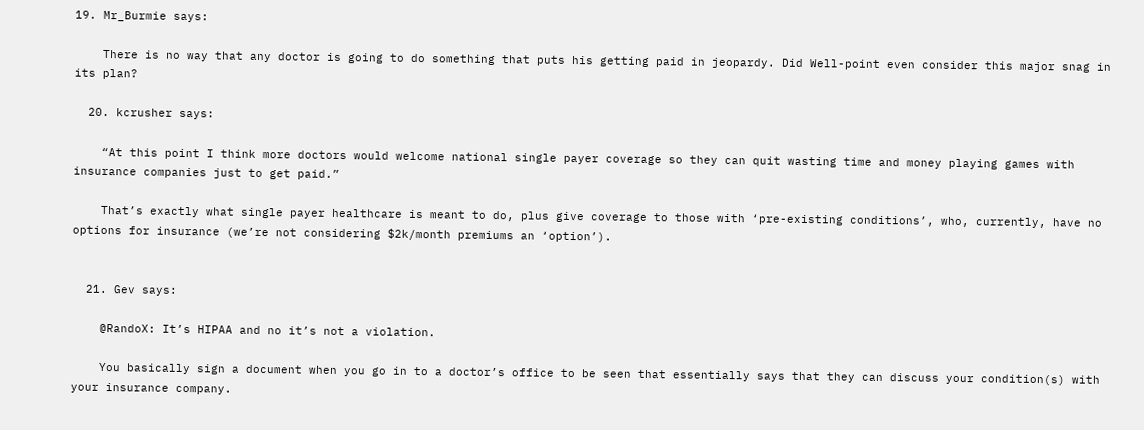19. Mr_Burmie says:

    There is no way that any doctor is going to do something that puts his getting paid in jeopardy. Did Well-point even consider this major snag in its plan?

  20. kcrusher says:

    “At this point I think more doctors would welcome national single payer coverage so they can quit wasting time and money playing games with insurance companies just to get paid.”

    That’s exactly what single payer healthcare is meant to do, plus give coverage to those with ‘pre-existing conditions’, who, currently, have no options for insurance (we’re not considering $2k/month premiums an ‘option’).


  21. Gev says:

    @RandoX: It’s HIPAA and no it’s not a violation.

    You basically sign a document when you go in to a doctor’s office to be seen that essentially says that they can discuss your condition(s) with your insurance company.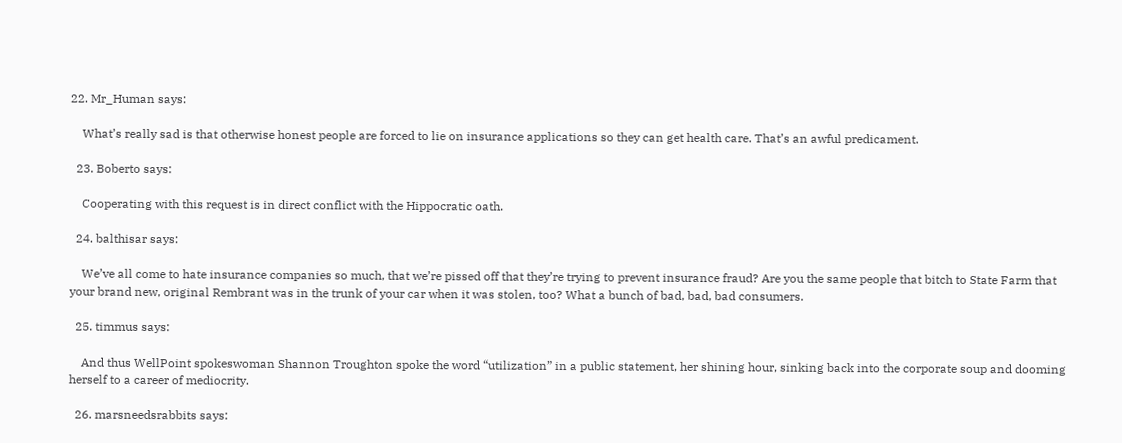22. Mr_Human says:

    What’s really sad is that otherwise honest people are forced to lie on insurance applications so they can get health care. That’s an awful predicament.

  23. Boberto says:

    Cooperating with this request is in direct conflict with the Hippocratic oath.

  24. balthisar says:

    We’ve all come to hate insurance companies so much, that we’re pissed off that they’re trying to prevent insurance fraud? Are you the same people that bitch to State Farm that your brand new, original Rembrant was in the trunk of your car when it was stolen, too? What a bunch of bad, bad, bad consumers.

  25. timmus says:

    And thus WellPoint spokeswoman Shannon Troughton spoke the word “utilization” in a public statement, her shining hour, sinking back into the corporate soup and dooming herself to a career of mediocrity.

  26. marsneedsrabbits says: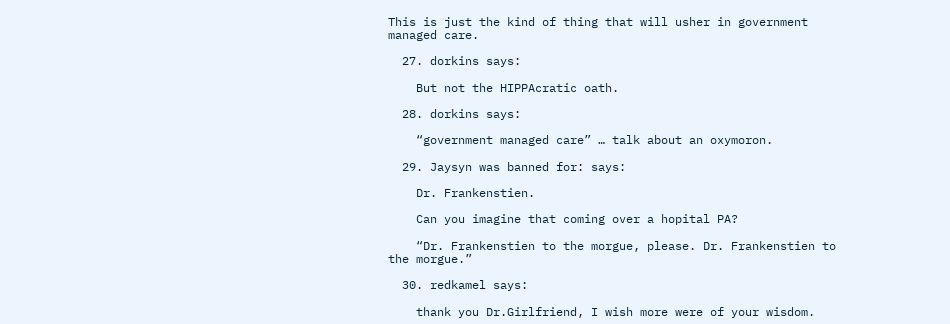This is just the kind of thing that will usher in government managed care.

  27. dorkins says:

    But not the HIPPAcratic oath.

  28. dorkins says:

    “government managed care” … talk about an oxymoron.

  29. Jaysyn was banned for: says:

    Dr. Frankenstien.

    Can you imagine that coming over a hopital PA?

    “Dr. Frankenstien to the morgue, please. Dr. Frankenstien to the morgue.”

  30. redkamel says:

    thank you Dr.Girlfriend, I wish more were of your wisdom.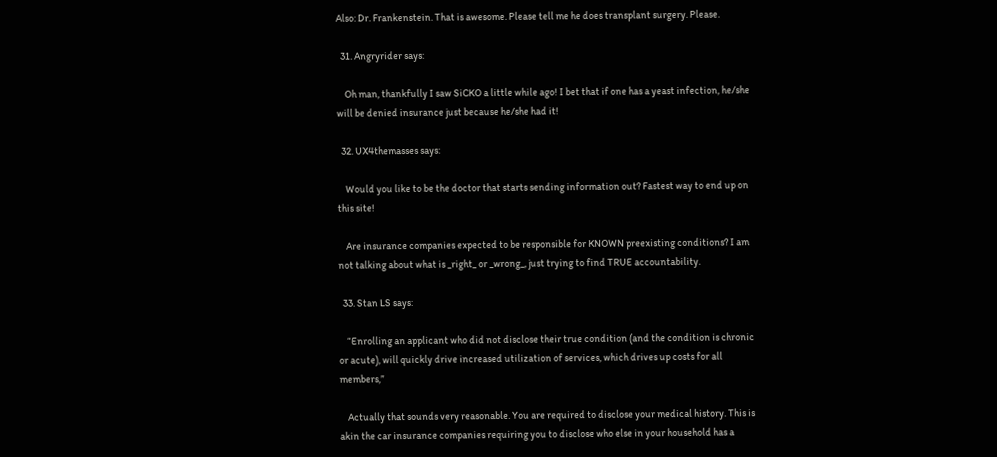Also: Dr. Frankenstein. That is awesome. Please tell me he does transplant surgery. Please.

  31. Angryrider says:

    Oh man, thankfully I saw SiCKO a little while ago! I bet that if one has a yeast infection, he/she will be denied insurance just because he/she had it!

  32. UX4themasses says:

    Would you like to be the doctor that starts sending information out? Fastest way to end up on this site!

    Are insurance companies expected to be responsible for KNOWN preexisting conditions? I am not talking about what is _right_ or _wrong_, just trying to find TRUE accountability.

  33. Stan LS says:

    “Enrolling an applicant who did not disclose their true condition (and the condition is chronic or acute), will quickly drive increased utilization of services, which drives up costs for all members,”

    Actually that sounds very reasonable. You are required to disclose your medical history. This is akin the car insurance companies requiring you to disclose who else in your household has a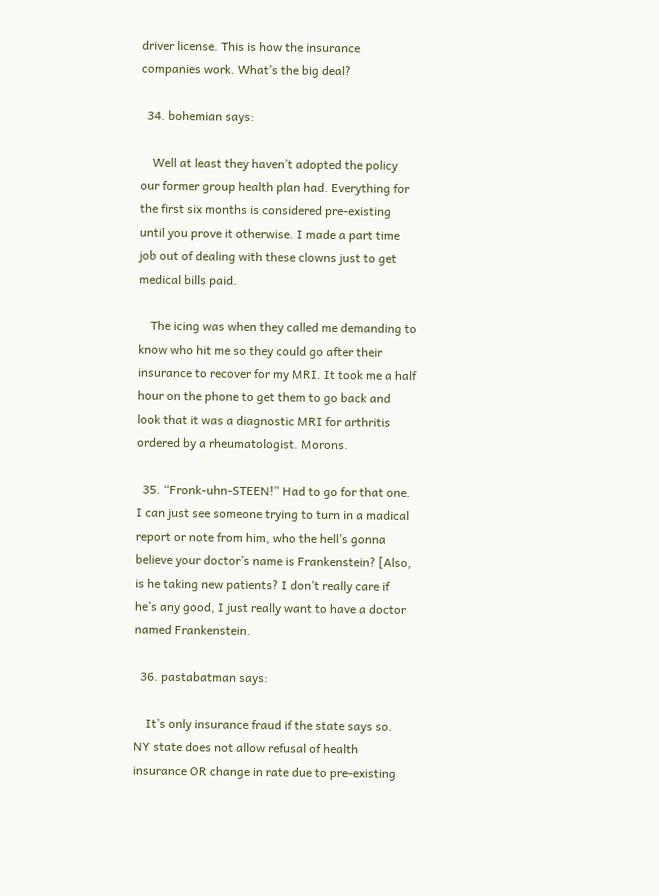driver license. This is how the insurance companies work. What’s the big deal?

  34. bohemian says:

    Well at least they haven’t adopted the policy our former group health plan had. Everything for the first six months is considered pre-existing until you prove it otherwise. I made a part time job out of dealing with these clowns just to get medical bills paid.

    The icing was when they called me demanding to know who hit me so they could go after their insurance to recover for my MRI. It took me a half hour on the phone to get them to go back and look that it was a diagnostic MRI for arthritis ordered by a rheumatologist. Morons.

  35. “Fronk-uhn-STEEN!” Had to go for that one. I can just see someone trying to turn in a madical report or note from him, who the hell’s gonna believe your doctor’s name is Frankenstein? [Also, is he taking new patients? I don’t really care if he’s any good, I just really want to have a doctor named Frankenstein.

  36. pastabatman says:

    It’s only insurance fraud if the state says so. NY state does not allow refusal of health insurance OR change in rate due to pre-existing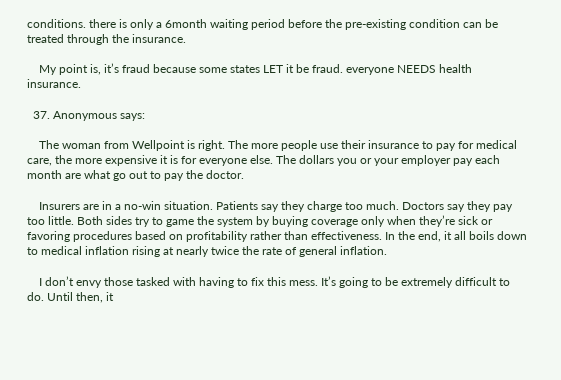conditions. there is only a 6month waiting period before the pre-existing condition can be treated through the insurance.

    My point is, it’s fraud because some states LET it be fraud. everyone NEEDS health insurance.

  37. Anonymous says:

    The woman from Wellpoint is right. The more people use their insurance to pay for medical care, the more expensive it is for everyone else. The dollars you or your employer pay each month are what go out to pay the doctor.

    Insurers are in a no-win situation. Patients say they charge too much. Doctors say they pay too little. Both sides try to game the system by buying coverage only when they’re sick or favoring procedures based on profitability rather than effectiveness. In the end, it all boils down to medical inflation rising at nearly twice the rate of general inflation.

    I don’t envy those tasked with having to fix this mess. It’s going to be extremely difficult to do. Until then, it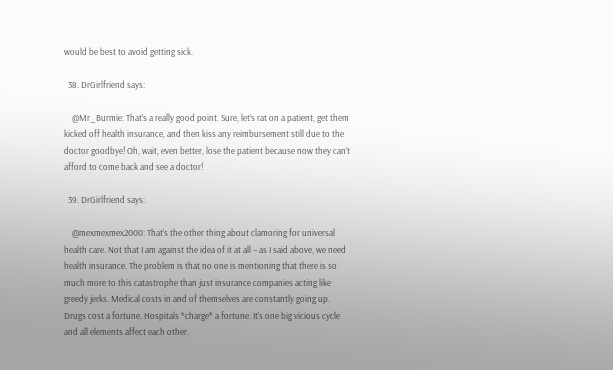would be best to avoid getting sick.

  38. DrGirlfriend says:

    @Mr_Burmie: That’s a really good point. Sure, let’s rat on a patient, get them kicked off health insurance, and then kiss any reimbursement still due to the doctor goodbye! Oh, wait, even better, lose the patient because now they can’t afford to come back and see a doctor!

  39. DrGirlfriend says:

    @mexmexmex2000: That’s the other thing about clamoring for universal health care. Not that I am against the idea of it at all – as I said above, we need health insurance. The problem is that no one is mentioning that there is so much more to this catastrophe than just insurance companies acting like greedy jerks. Medical costs in and of themselves are constantly going up. Drugs cost a fortune. Hospitals *charge* a fortune. It’s one big vicious cycle and all elements affect each other.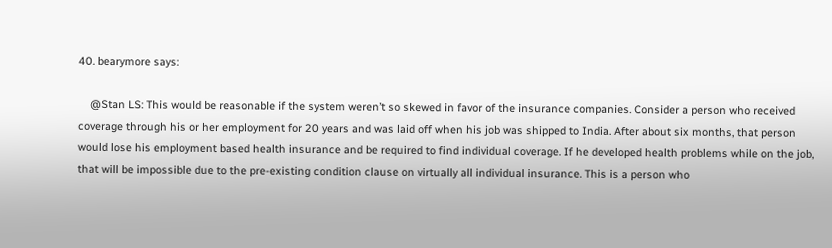40. bearymore says:

    @Stan LS: This would be reasonable if the system weren’t so skewed in favor of the insurance companies. Consider a person who received coverage through his or her employment for 20 years and was laid off when his job was shipped to India. After about six months, that person would lose his employment based health insurance and be required to find individual coverage. If he developed health problems while on the job, that will be impossible due to the pre-existing condition clause on virtually all individual insurance. This is a person who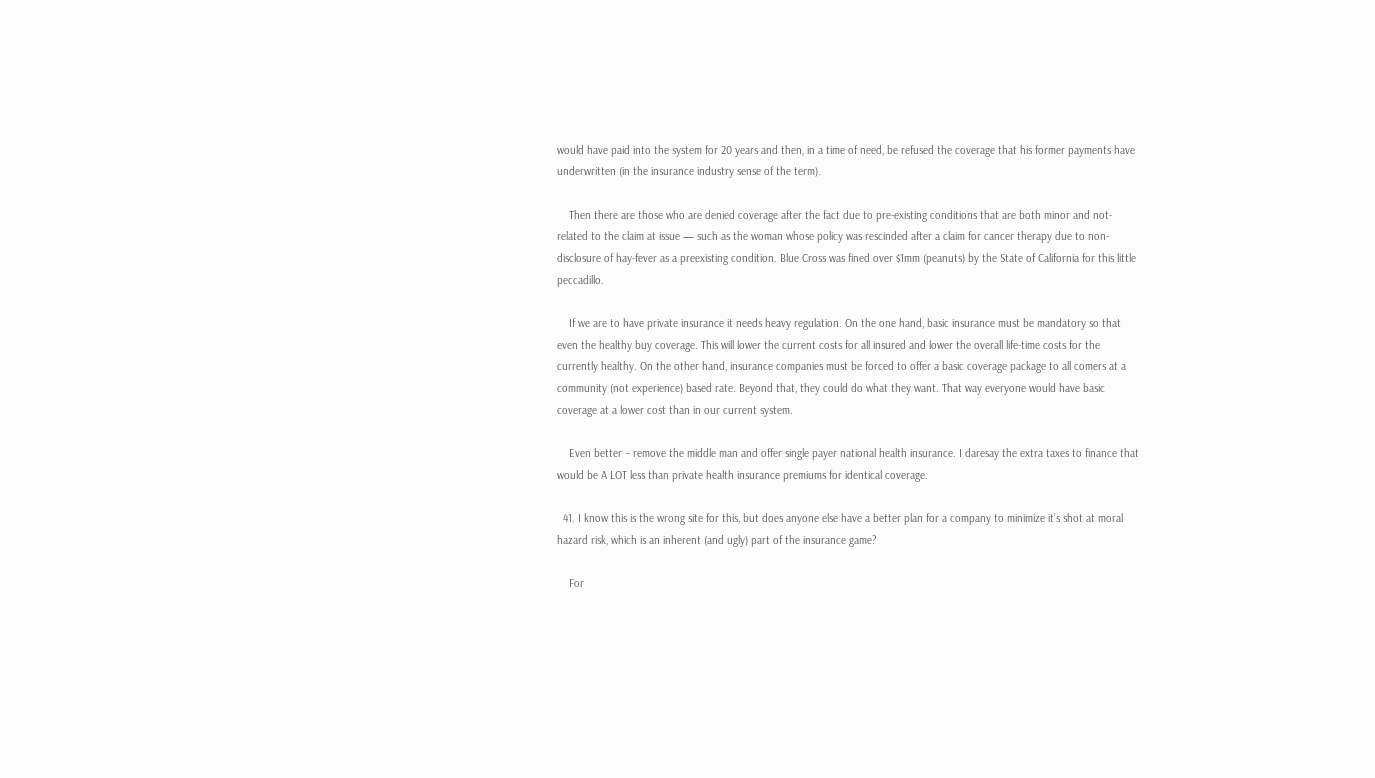would have paid into the system for 20 years and then, in a time of need, be refused the coverage that his former payments have underwritten (in the insurance industry sense of the term).

    Then there are those who are denied coverage after the fact due to pre-existing conditions that are both minor and not-related to the claim at issue — such as the woman whose policy was rescinded after a claim for cancer therapy due to non-disclosure of hay-fever as a preexisting condition. Blue Cross was fined over $1mm (peanuts) by the State of California for this little peccadillo.

    If we are to have private insurance it needs heavy regulation. On the one hand, basic insurance must be mandatory so that even the healthy buy coverage. This will lower the current costs for all insured and lower the overall life-time costs for the currently healthy. On the other hand, insurance companies must be forced to offer a basic coverage package to all comers at a community (not experience) based rate. Beyond that, they could do what they want. That way everyone would have basic coverage at a lower cost than in our current system.

    Even better – remove the middle man and offer single payer national health insurance. I daresay the extra taxes to finance that would be A LOT less than private health insurance premiums for identical coverage.

  41. I know this is the wrong site for this, but does anyone else have a better plan for a company to minimize it’s shot at moral hazard risk, which is an inherent (and ugly) part of the insurance game?

    For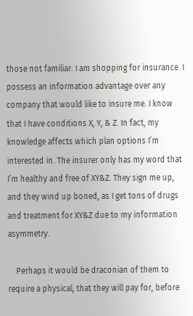those not familiar: I am shopping for insurance. I possess an information advantage over any company that would like to insure me. I know that I have conditions X, Y, & Z. In fact, my knowledge affects which plan options I’m interested in. The insurer only has my word that I’m healthy and free of XY&Z. They sign me up, and they wind up boned, as I get tons of drugs and treatment for XY&Z due to my information asymmetry.

    Perhaps it would be draconian of them to require a physical, that they will pay for, before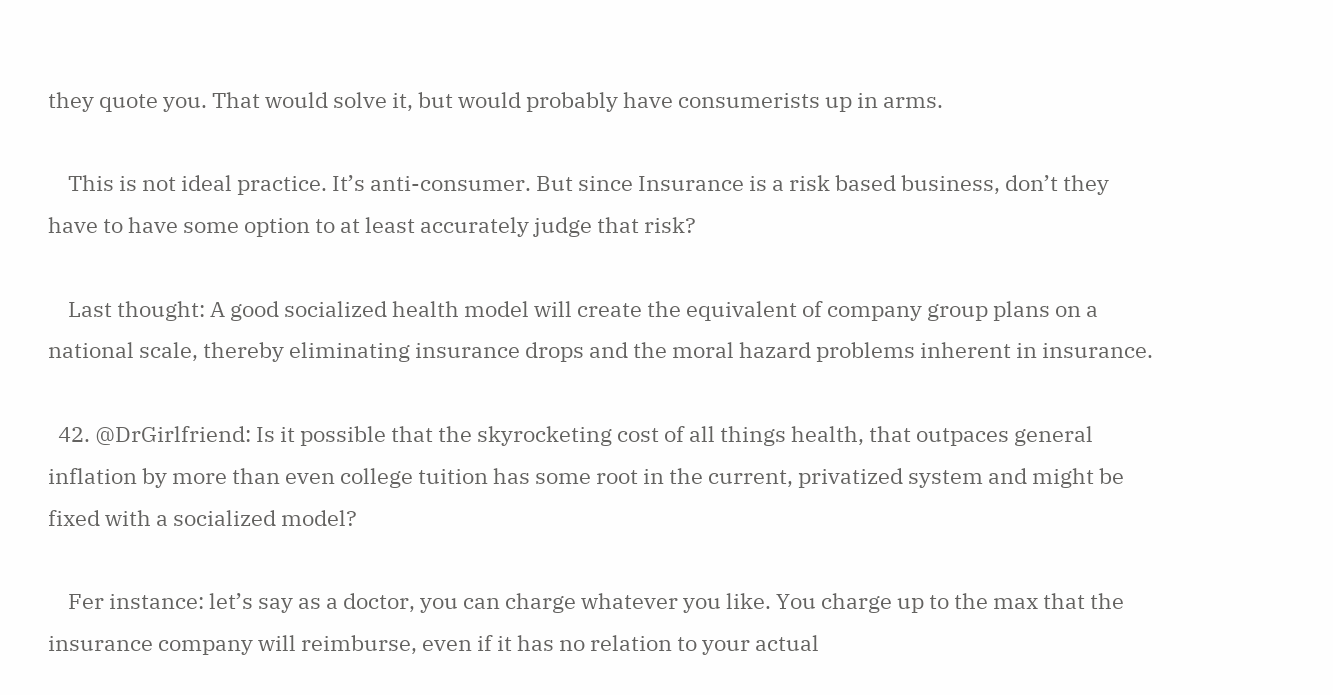they quote you. That would solve it, but would probably have consumerists up in arms.

    This is not ideal practice. It’s anti-consumer. But since Insurance is a risk based business, don’t they have to have some option to at least accurately judge that risk?

    Last thought: A good socialized health model will create the equivalent of company group plans on a national scale, thereby eliminating insurance drops and the moral hazard problems inherent in insurance.

  42. @DrGirlfriend: Is it possible that the skyrocketing cost of all things health, that outpaces general inflation by more than even college tuition has some root in the current, privatized system and might be fixed with a socialized model?

    Fer instance: let’s say as a doctor, you can charge whatever you like. You charge up to the max that the insurance company will reimburse, even if it has no relation to your actual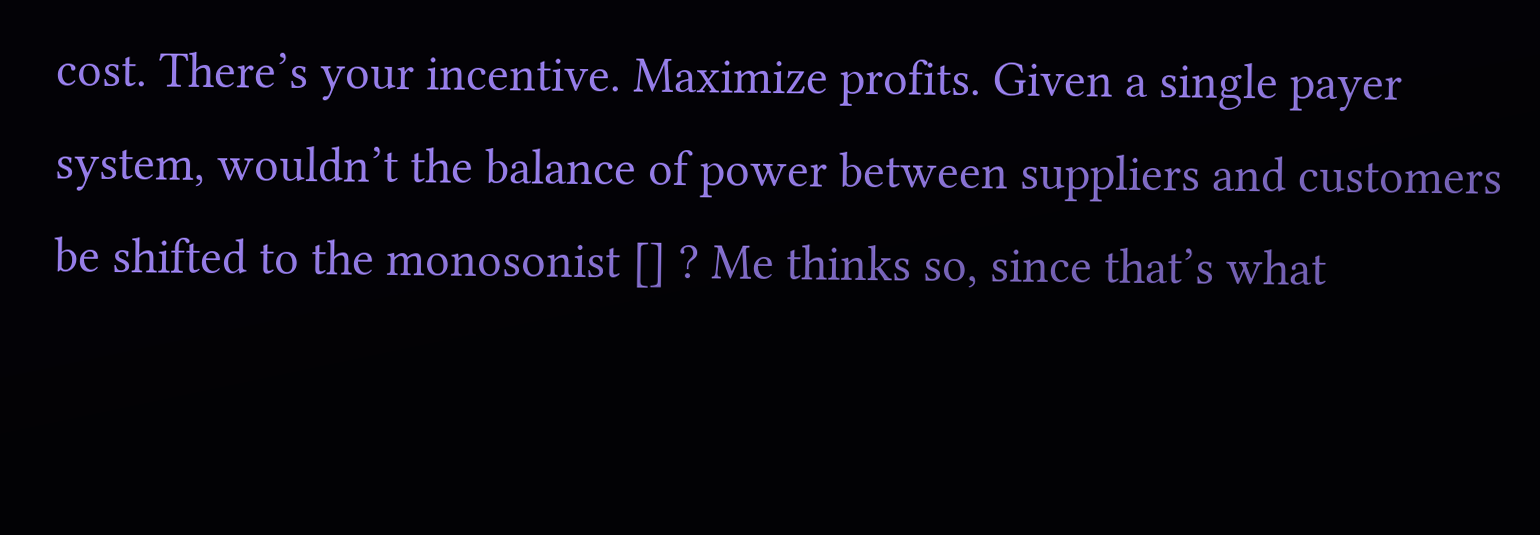cost. There’s your incentive. Maximize profits. Given a single payer system, wouldn’t the balance of power between suppliers and customers be shifted to the monosonist [] ? Me thinks so, since that’s what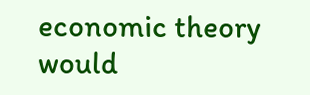economic theory would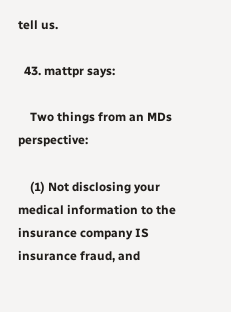tell us.

  43. mattpr says:

    Two things from an MDs perspective:

    (1) Not disclosing your medical information to the insurance company IS insurance fraud, and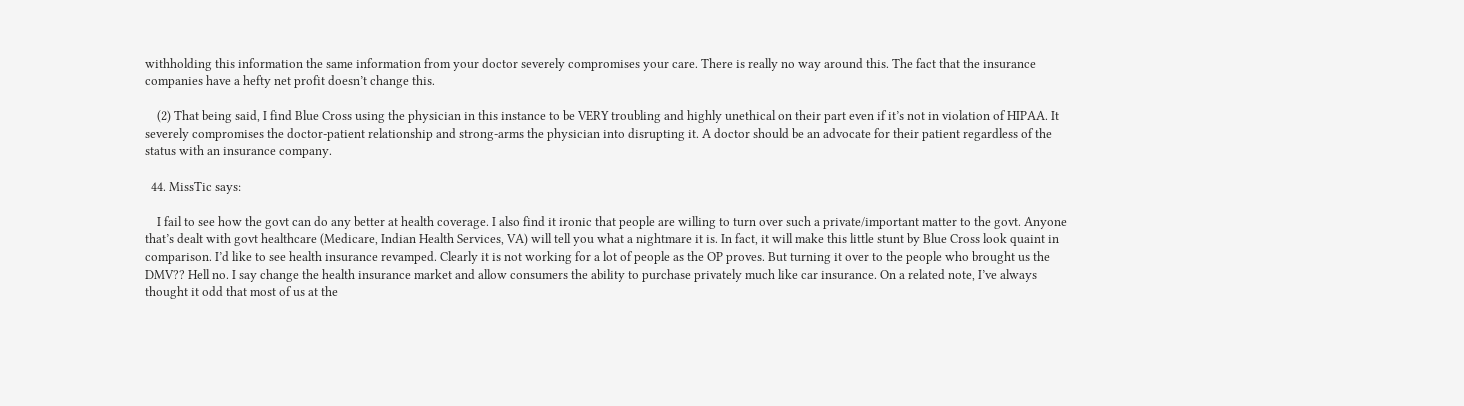withholding this information the same information from your doctor severely compromises your care. There is really no way around this. The fact that the insurance companies have a hefty net profit doesn’t change this.

    (2) That being said, I find Blue Cross using the physician in this instance to be VERY troubling and highly unethical on their part even if it’s not in violation of HIPAA. It severely compromises the doctor-patient relationship and strong-arms the physician into disrupting it. A doctor should be an advocate for their patient regardless of the status with an insurance company.

  44. MissTic says:

    I fail to see how the govt can do any better at health coverage. I also find it ironic that people are willing to turn over such a private/important matter to the govt. Anyone that’s dealt with govt healthcare (Medicare, Indian Health Services, VA) will tell you what a nightmare it is. In fact, it will make this little stunt by Blue Cross look quaint in comparison. I’d like to see health insurance revamped. Clearly it is not working for a lot of people as the OP proves. But turning it over to the people who brought us the DMV?? Hell no. I say change the health insurance market and allow consumers the ability to purchase privately much like car insurance. On a related note, I’ve always thought it odd that most of us at the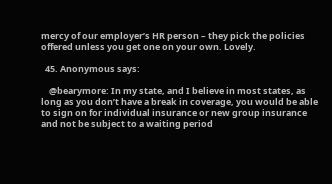mercy of our employer’s HR person – they pick the policies offered unless you get one on your own. Lovely.

  45. Anonymous says:

    @bearymore: In my state, and I believe in most states, as long as you don’t have a break in coverage, you would be able to sign on for individual insurance or new group insurance and not be subject to a waiting period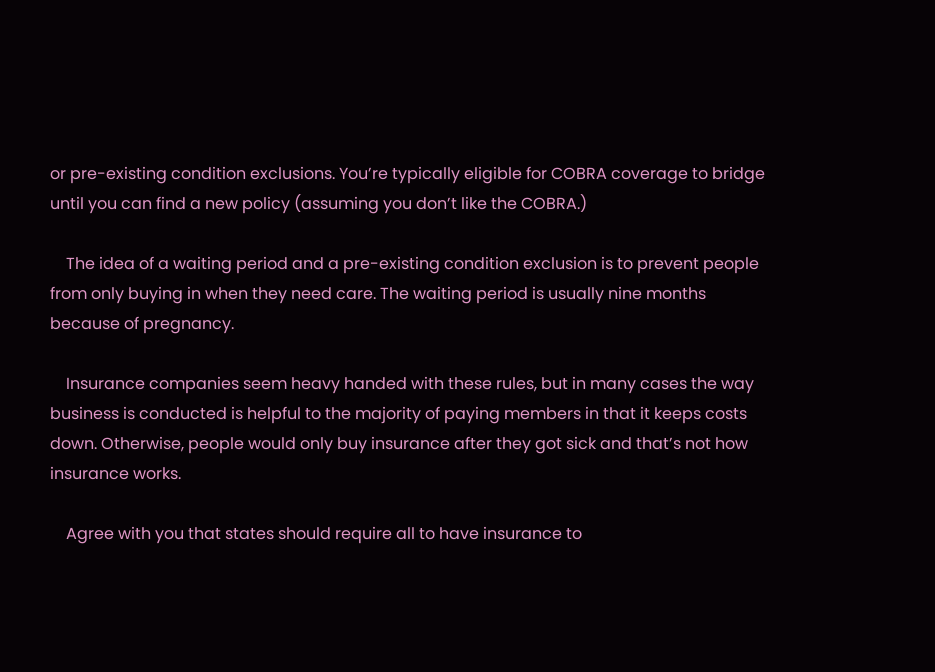or pre-existing condition exclusions. You’re typically eligible for COBRA coverage to bridge until you can find a new policy (assuming you don’t like the COBRA.)

    The idea of a waiting period and a pre-existing condition exclusion is to prevent people from only buying in when they need care. The waiting period is usually nine months because of pregnancy.

    Insurance companies seem heavy handed with these rules, but in many cases the way business is conducted is helpful to the majority of paying members in that it keeps costs down. Otherwise, people would only buy insurance after they got sick and that’s not how insurance works.

    Agree with you that states should require all to have insurance to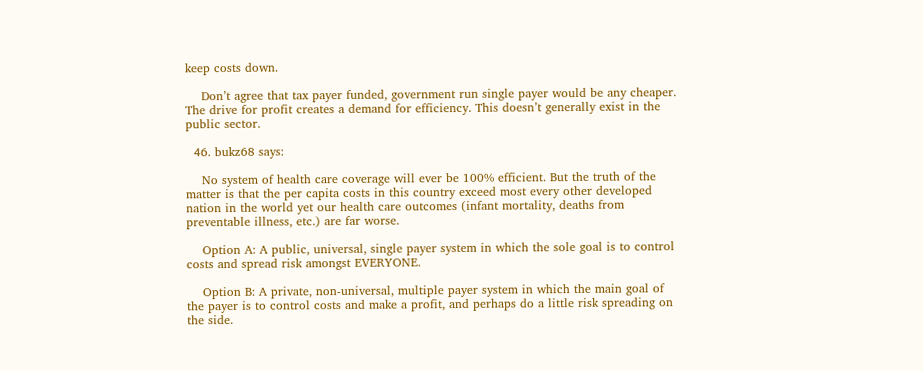keep costs down.

    Don’t agree that tax payer funded, government run single payer would be any cheaper. The drive for profit creates a demand for efficiency. This doesn’t generally exist in the public sector.

  46. bukz68 says:

    No system of health care coverage will ever be 100% efficient. But the truth of the matter is that the per capita costs in this country exceed most every other developed nation in the world yet our health care outcomes (infant mortality, deaths from preventable illness, etc.) are far worse.

    Option A: A public, universal, single payer system in which the sole goal is to control costs and spread risk amongst EVERYONE.

    Option B: A private, non-universal, multiple payer system in which the main goal of the payer is to control costs and make a profit, and perhaps do a little risk spreading on the side.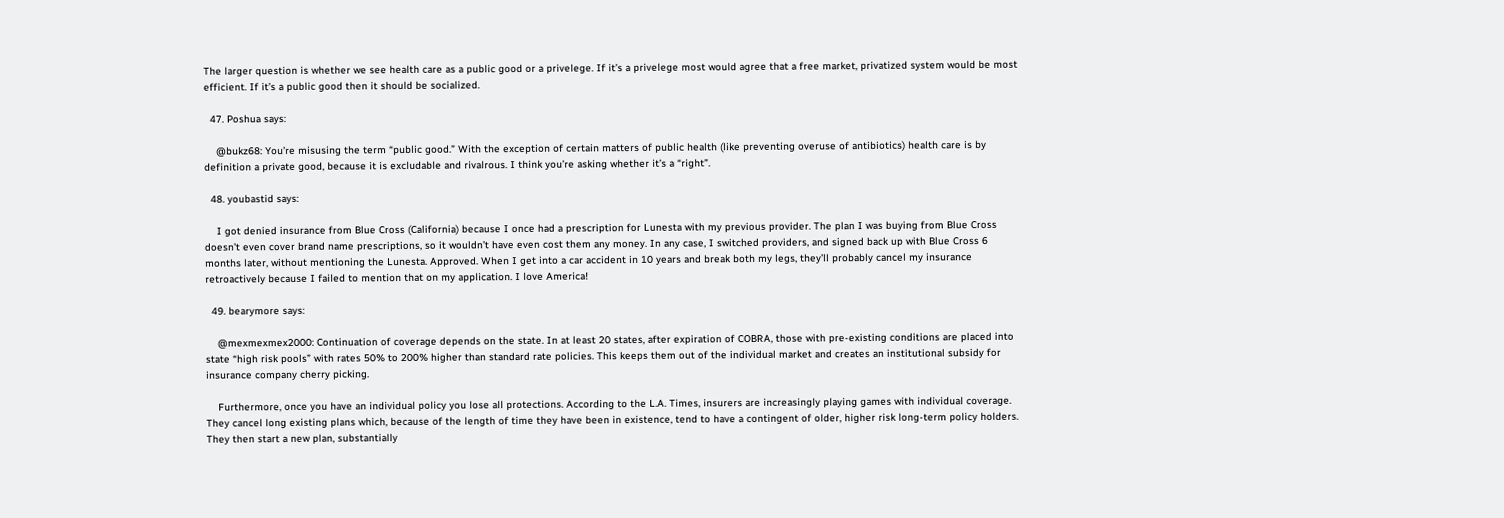The larger question is whether we see health care as a public good or a privelege. If it’s a privelege most would agree that a free market, privatized system would be most efficient. If it’s a public good then it should be socialized.

  47. Poshua says:

    @bukz68: You’re misusing the term “public good.” With the exception of certain matters of public health (like preventing overuse of antibiotics) health care is by definition a private good, because it is excludable and rivalrous. I think you’re asking whether it’s a “right”.

  48. youbastid says:

    I got denied insurance from Blue Cross (California) because I once had a prescription for Lunesta with my previous provider. The plan I was buying from Blue Cross doesn’t even cover brand name prescriptions, so it wouldn’t have even cost them any money. In any case, I switched providers, and signed back up with Blue Cross 6 months later, without mentioning the Lunesta. Approved. When I get into a car accident in 10 years and break both my legs, they’ll probably cancel my insurance retroactively because I failed to mention that on my application. I love America!

  49. bearymore says:

    @mexmexmex2000: Continuation of coverage depends on the state. In at least 20 states, after expiration of COBRA, those with pre-existing conditions are placed into state “high risk pools” with rates 50% to 200% higher than standard rate policies. This keeps them out of the individual market and creates an institutional subsidy for insurance company cherry picking.

    Furthermore, once you have an individual policy you lose all protections. According to the L.A. Times, insurers are increasingly playing games with individual coverage. They cancel long existing plans which, because of the length of time they have been in existence, tend to have a contingent of older, higher risk long-term policy holders. They then start a new plan, substantially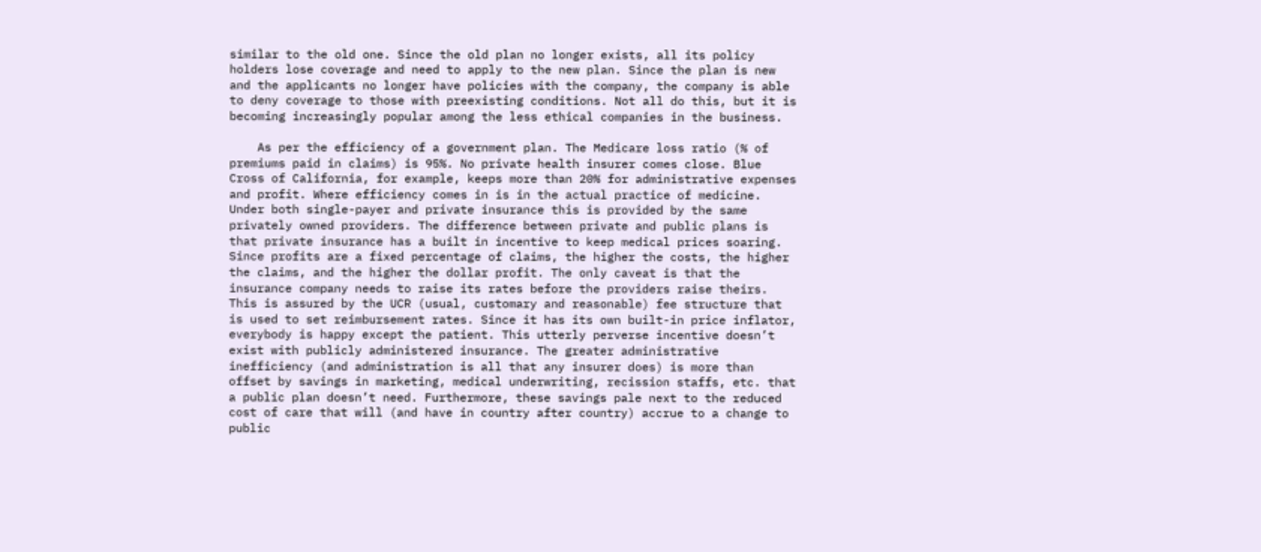similar to the old one. Since the old plan no longer exists, all its policy holders lose coverage and need to apply to the new plan. Since the plan is new and the applicants no longer have policies with the company, the company is able to deny coverage to those with preexisting conditions. Not all do this, but it is becoming increasingly popular among the less ethical companies in the business.

    As per the efficiency of a government plan. The Medicare loss ratio (% of premiums paid in claims) is 95%. No private health insurer comes close. Blue Cross of California, for example, keeps more than 20% for administrative expenses and profit. Where efficiency comes in is in the actual practice of medicine. Under both single-payer and private insurance this is provided by the same privately owned providers. The difference between private and public plans is that private insurance has a built in incentive to keep medical prices soaring. Since profits are a fixed percentage of claims, the higher the costs, the higher the claims, and the higher the dollar profit. The only caveat is that the insurance company needs to raise its rates before the providers raise theirs. This is assured by the UCR (usual, customary and reasonable) fee structure that is used to set reimbursement rates. Since it has its own built-in price inflator, everybody is happy except the patient. This utterly perverse incentive doesn’t exist with publicly administered insurance. The greater administrative inefficiency (and administration is all that any insurer does) is more than offset by savings in marketing, medical underwriting, recission staffs, etc. that a public plan doesn’t need. Furthermore, these savings pale next to the reduced cost of care that will (and have in country after country) accrue to a change to public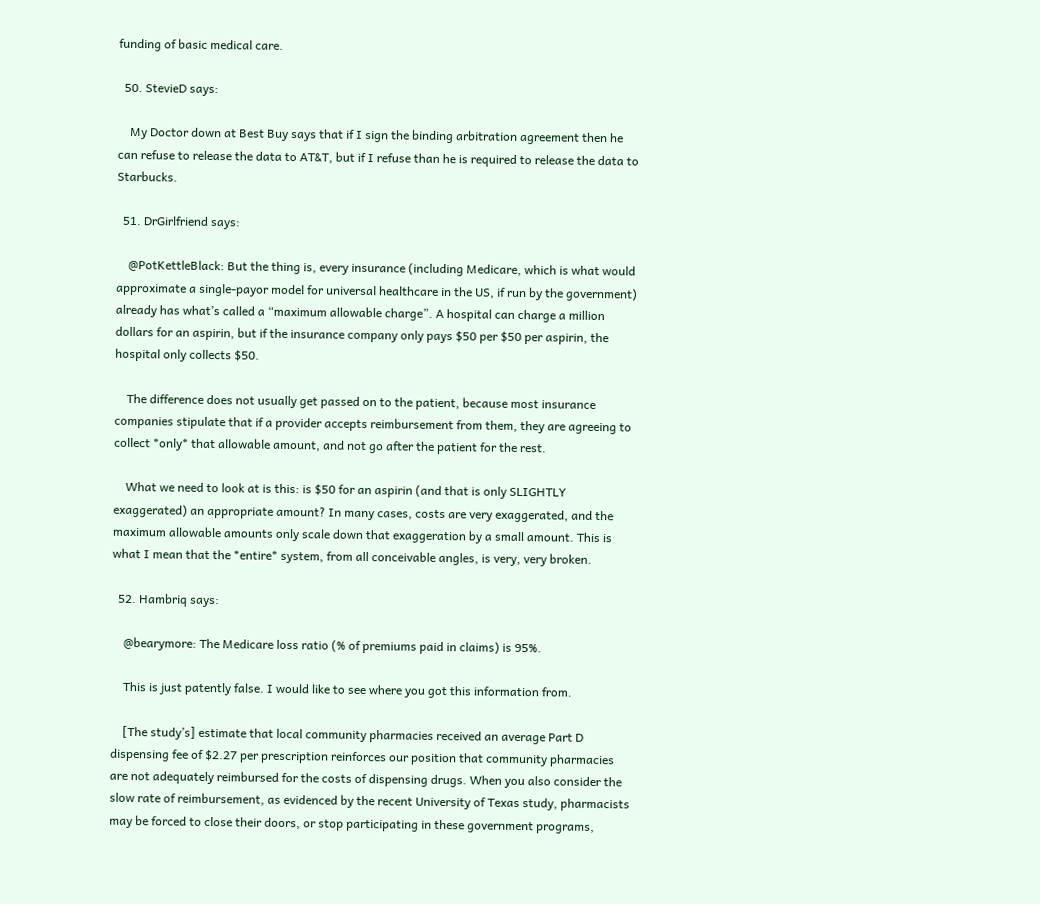funding of basic medical care.

  50. StevieD says:

    My Doctor down at Best Buy says that if I sign the binding arbitration agreement then he can refuse to release the data to AT&T, but if I refuse than he is required to release the data to Starbucks.

  51. DrGirlfriend says:

    @PotKettleBlack: But the thing is, every insurance (including Medicare, which is what would approximate a single-payor model for universal healthcare in the US, if run by the government) already has what’s called a “maximum allowable charge”. A hospital can charge a million dollars for an aspirin, but if the insurance company only pays $50 per $50 per aspirin, the hospital only collects $50.

    The difference does not usually get passed on to the patient, because most insurance companies stipulate that if a provider accepts reimbursement from them, they are agreeing to collect *only* that allowable amount, and not go after the patient for the rest.

    What we need to look at is this: is $50 for an aspirin (and that is only SLIGHTLY exaggerated) an appropriate amount? In many cases, costs are very exaggerated, and the maximum allowable amounts only scale down that exaggeration by a small amount. This is what I mean that the *entire* system, from all conceivable angles, is very, very broken.

  52. Hambriq says:

    @bearymore: The Medicare loss ratio (% of premiums paid in claims) is 95%.

    This is just patently false. I would like to see where you got this information from.

    [The study’s] estimate that local community pharmacies received an average Part D dispensing fee of $2.27 per prescription reinforces our position that community pharmacies are not adequately reimbursed for the costs of dispensing drugs. When you also consider the slow rate of reimbursement, as evidenced by the recent University of Texas study, pharmacists may be forced to close their doors, or stop participating in these government programs,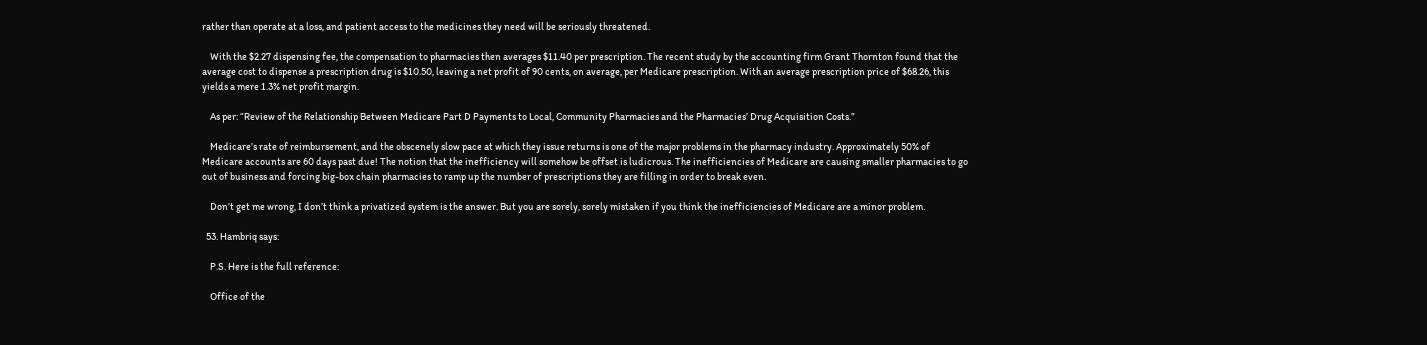rather than operate at a loss, and patient access to the medicines they need will be seriously threatened.

    With the $2.27 dispensing fee, the compensation to pharmacies then averages $11.40 per prescription. The recent study by the accounting firm Grant Thornton found that the average cost to dispense a prescription drug is $10.50, leaving a net profit of 90 cents, on average, per Medicare prescription. With an average prescription price of $68.26, this yields a mere 1.3% net profit margin.

    As per: “Review of the Relationship Between Medicare Part D Payments to Local, Community Pharmacies and the Pharmacies’ Drug Acquisition Costs.”

    Medicare’s rate of reimbursement, and the obscenely slow pace at which they issue returns is one of the major problems in the pharmacy industry. Approximately 50% of Medicare accounts are 60 days past due! The notion that the inefficiency will somehow be offset is ludicrous. The inefficiencies of Medicare are causing smaller pharmacies to go out of business and forcing big-box chain pharmacies to ramp up the number of prescriptions they are filling in order to break even.

    Don’t get me wrong, I don’t think a privatized system is the answer. But you are sorely, sorely mistaken if you think the inefficiencies of Medicare are a minor problem.

  53. Hambriq says:

    P.S. Here is the full reference:

    Office of the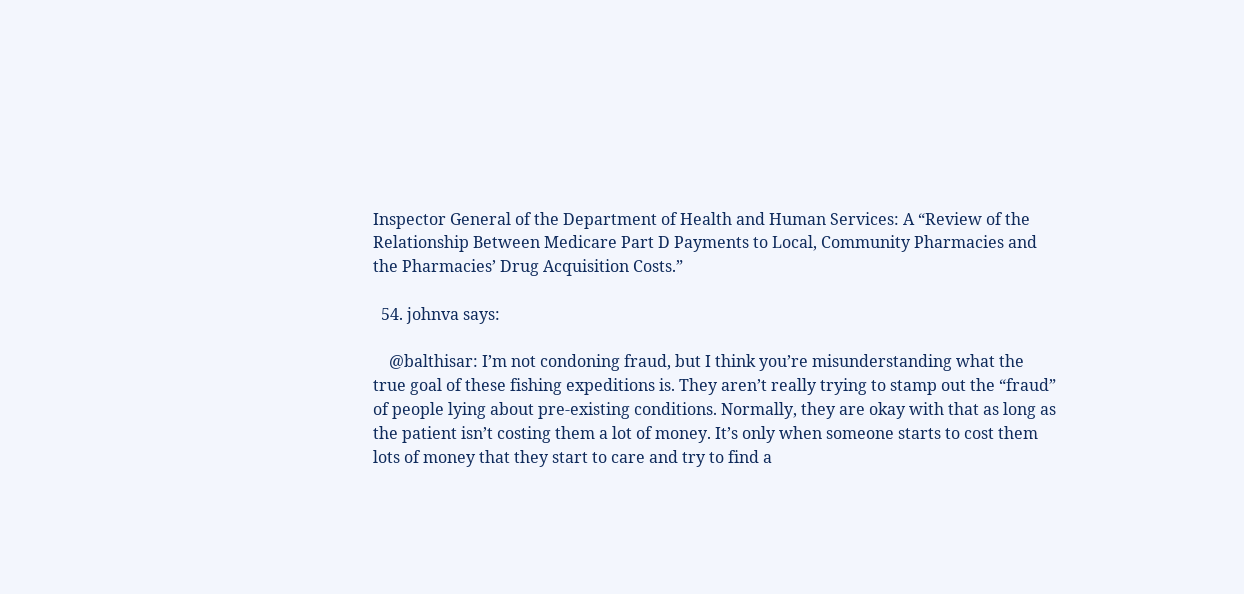Inspector General of the Department of Health and Human Services: A “Review of the Relationship Between Medicare Part D Payments to Local, Community Pharmacies and the Pharmacies’ Drug Acquisition Costs.”

  54. johnva says:

    @balthisar: I’m not condoning fraud, but I think you’re misunderstanding what the true goal of these fishing expeditions is. They aren’t really trying to stamp out the “fraud” of people lying about pre-existing conditions. Normally, they are okay with that as long as the patient isn’t costing them a lot of money. It’s only when someone starts to cost them lots of money that they start to care and try to find a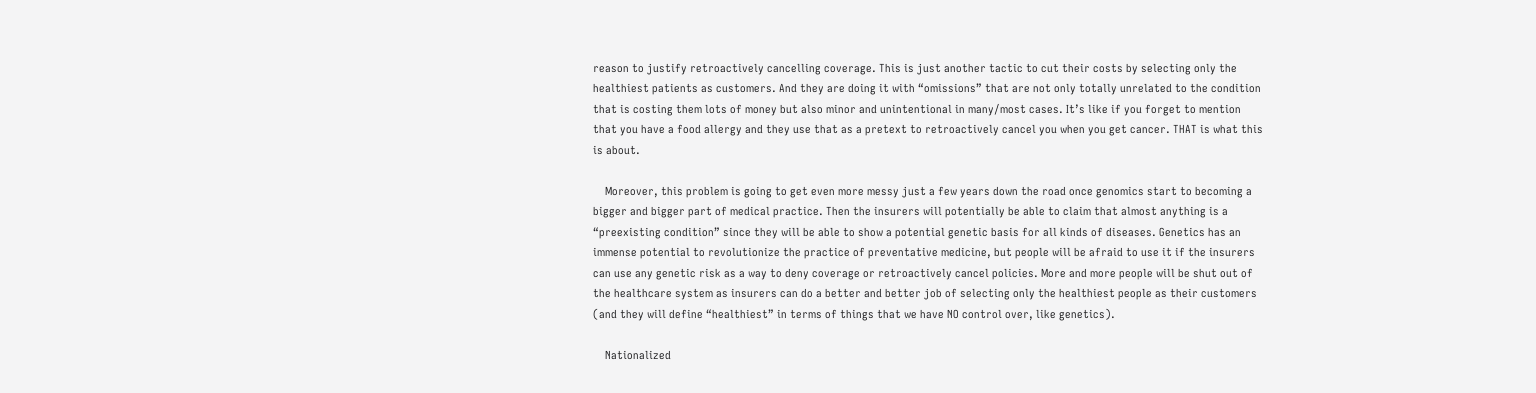reason to justify retroactively cancelling coverage. This is just another tactic to cut their costs by selecting only the healthiest patients as customers. And they are doing it with “omissions” that are not only totally unrelated to the condition that is costing them lots of money but also minor and unintentional in many/most cases. It’s like if you forget to mention that you have a food allergy and they use that as a pretext to retroactively cancel you when you get cancer. THAT is what this is about.

    Moreover, this problem is going to get even more messy just a few years down the road once genomics start to becoming a bigger and bigger part of medical practice. Then the insurers will potentially be able to claim that almost anything is a “preexisting condition” since they will be able to show a potential genetic basis for all kinds of diseases. Genetics has an immense potential to revolutionize the practice of preventative medicine, but people will be afraid to use it if the insurers can use any genetic risk as a way to deny coverage or retroactively cancel policies. More and more people will be shut out of the healthcare system as insurers can do a better and better job of selecting only the healthiest people as their customers (and they will define “healthiest” in terms of things that we have NO control over, like genetics).

    Nationalized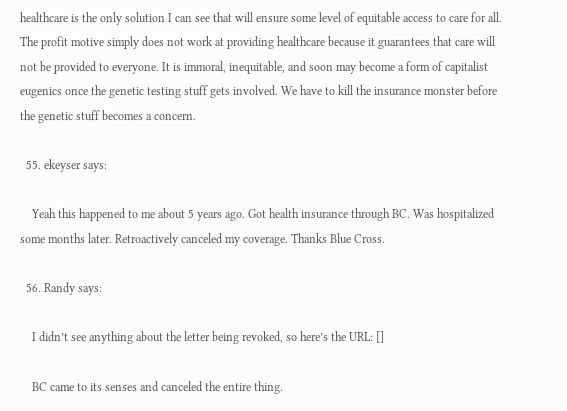healthcare is the only solution I can see that will ensure some level of equitable access to care for all. The profit motive simply does not work at providing healthcare because it guarantees that care will not be provided to everyone. It is immoral, inequitable, and soon may become a form of capitalist eugenics once the genetic testing stuff gets involved. We have to kill the insurance monster before the genetic stuff becomes a concern.

  55. ekeyser says:

    Yeah this happened to me about 5 years ago. Got health insurance through BC. Was hospitalized some months later. Retroactively canceled my coverage. Thanks Blue Cross.

  56. Randy says:

    I didn’t see anything about the letter being revoked, so here’s the URL: []

    BC came to its senses and canceled the entire thing.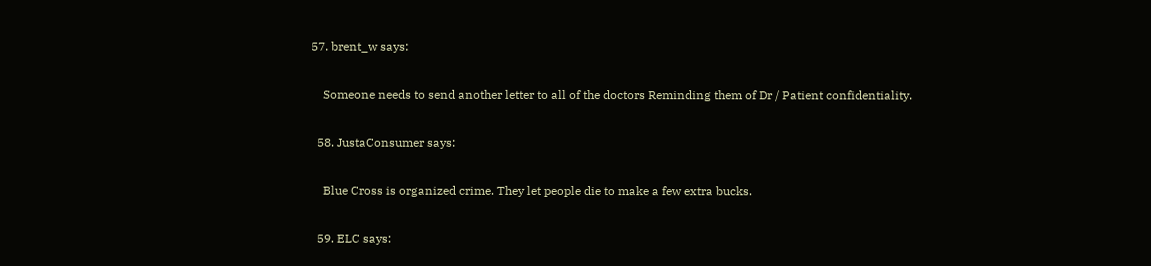57. brent_w says:

    Someone needs to send another letter to all of the doctors Reminding them of Dr / Patient confidentiality.

  58. JustaConsumer says:

    Blue Cross is organized crime. They let people die to make a few extra bucks.

  59. ELC says: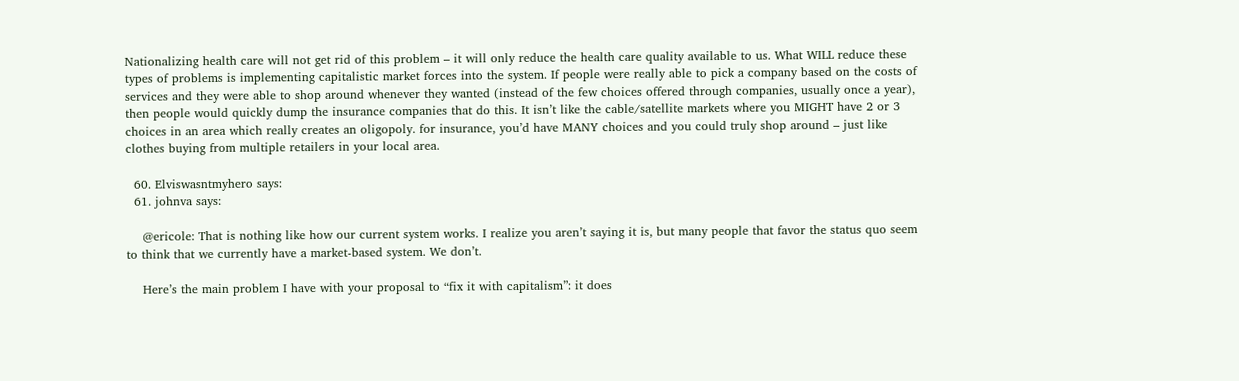Nationalizing health care will not get rid of this problem – it will only reduce the health care quality available to us. What WILL reduce these types of problems is implementing capitalistic market forces into the system. If people were really able to pick a company based on the costs of services and they were able to shop around whenever they wanted (instead of the few choices offered through companies, usually once a year), then people would quickly dump the insurance companies that do this. It isn’t like the cable/satellite markets where you MIGHT have 2 or 3 choices in an area which really creates an oligopoly. for insurance, you’d have MANY choices and you could truly shop around – just like clothes buying from multiple retailers in your local area.

  60. Elviswasntmyhero says:
  61. johnva says:

    @ericole: That is nothing like how our current system works. I realize you aren’t saying it is, but many people that favor the status quo seem to think that we currently have a market-based system. We don’t.

    Here’s the main problem I have with your proposal to “fix it with capitalism”: it does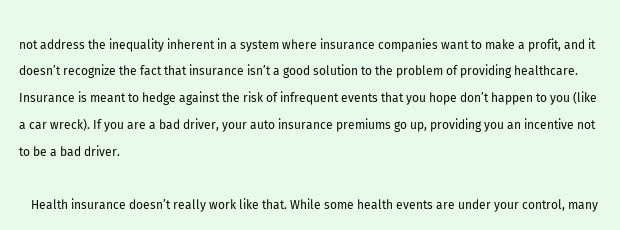not address the inequality inherent in a system where insurance companies want to make a profit, and it doesn’t recognize the fact that insurance isn’t a good solution to the problem of providing healthcare. Insurance is meant to hedge against the risk of infrequent events that you hope don’t happen to you (like a car wreck). If you are a bad driver, your auto insurance premiums go up, providing you an incentive not to be a bad driver.

    Health insurance doesn’t really work like that. While some health events are under your control, many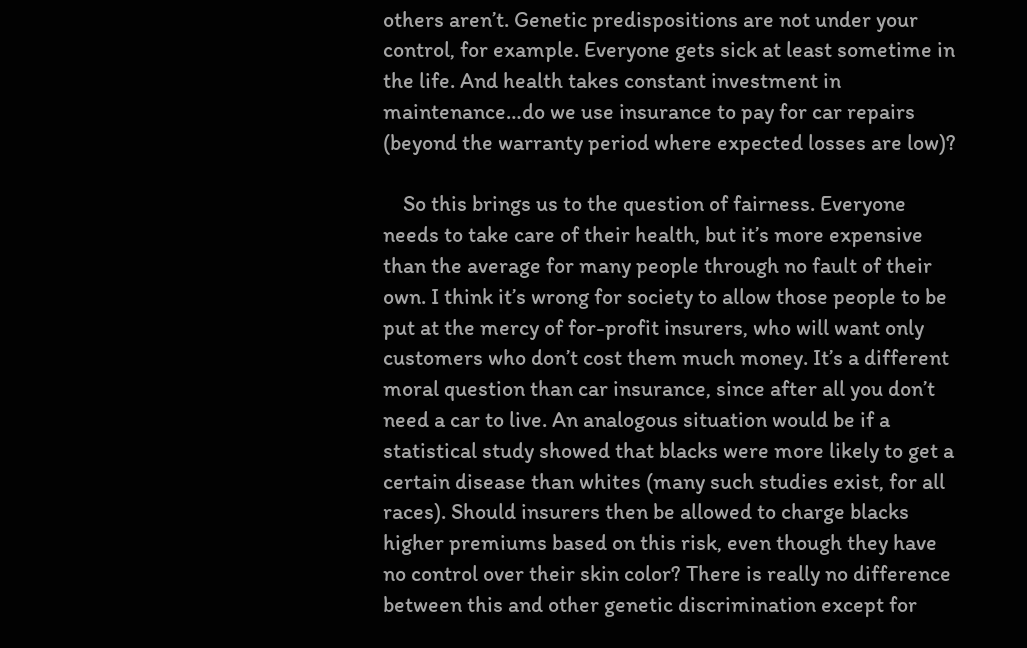others aren’t. Genetic predispositions are not under your control, for example. Everyone gets sick at least sometime in the life. And health takes constant investment in maintenance…do we use insurance to pay for car repairs (beyond the warranty period where expected losses are low)?

    So this brings us to the question of fairness. Everyone needs to take care of their health, but it’s more expensive than the average for many people through no fault of their own. I think it’s wrong for society to allow those people to be put at the mercy of for-profit insurers, who will want only customers who don’t cost them much money. It’s a different moral question than car insurance, since after all you don’t need a car to live. An analogous situation would be if a statistical study showed that blacks were more likely to get a certain disease than whites (many such studies exist, for all races). Should insurers then be allowed to charge blacks higher premiums based on this risk, even though they have no control over their skin color? There is really no difference between this and other genetic discrimination except for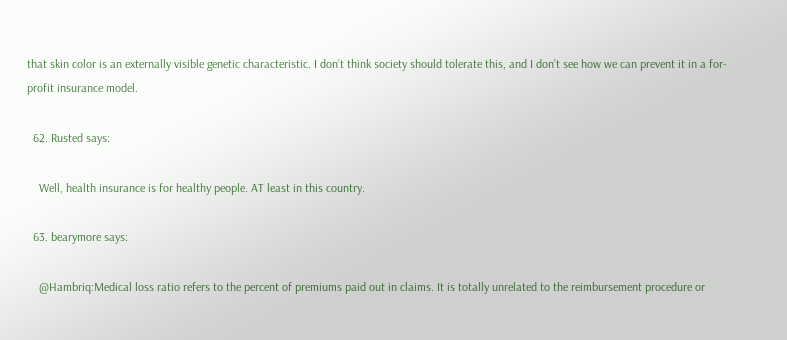that skin color is an externally visible genetic characteristic. I don’t think society should tolerate this, and I don’t see how we can prevent it in a for-profit insurance model.

  62. Rusted says:

    Well, health insurance is for healthy people. AT least in this country.

  63. bearymore says:

    @Hambriq:Medical loss ratio refers to the percent of premiums paid out in claims. It is totally unrelated to the reimbursement procedure or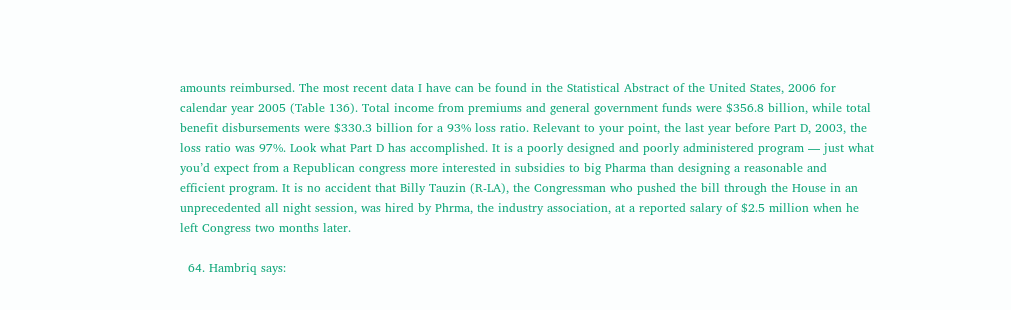amounts reimbursed. The most recent data I have can be found in the Statistical Abstract of the United States, 2006 for calendar year 2005 (Table 136). Total income from premiums and general government funds were $356.8 billion, while total benefit disbursements were $330.3 billion for a 93% loss ratio. Relevant to your point, the last year before Part D, 2003, the loss ratio was 97%. Look what Part D has accomplished. It is a poorly designed and poorly administered program — just what you’d expect from a Republican congress more interested in subsidies to big Pharma than designing a reasonable and efficient program. It is no accident that Billy Tauzin (R-LA), the Congressman who pushed the bill through the House in an unprecedented all night session, was hired by Phrma, the industry association, at a reported salary of $2.5 million when he left Congress two months later.

  64. Hambriq says: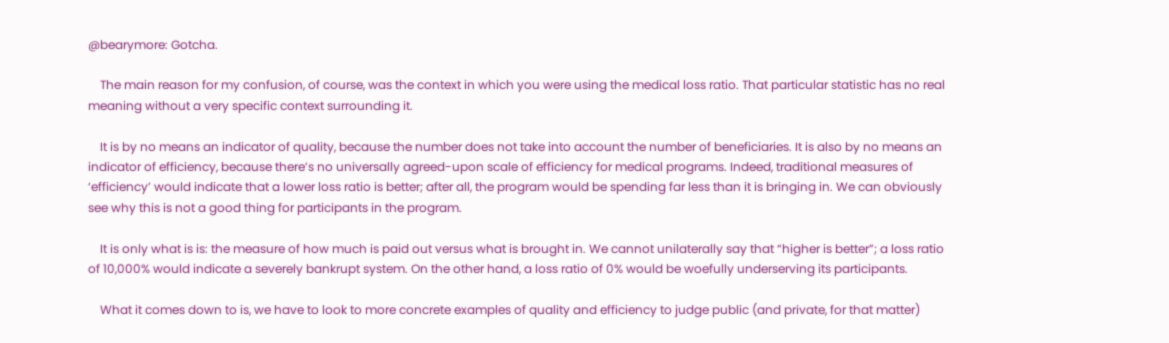@bearymore: Gotcha.

    The main reason for my confusion, of course, was the context in which you were using the medical loss ratio. That particular statistic has no real meaning without a very specific context surrounding it.

    It is by no means an indicator of quality, because the number does not take into account the number of beneficiaries. It is also by no means an indicator of efficiency, because there’s no universally agreed-upon scale of efficiency for medical programs. Indeed, traditional measures of ‘efficiency’ would indicate that a lower loss ratio is better; after all, the program would be spending far less than it is bringing in. We can obviously see why this is not a good thing for participants in the program.

    It is only what is is: the measure of how much is paid out versus what is brought in. We cannot unilaterally say that “higher is better”; a loss ratio of 10,000% would indicate a severely bankrupt system. On the other hand, a loss ratio of 0% would be woefully underserving its participants.

    What it comes down to is, we have to look to more concrete examples of quality and efficiency to judge public (and private, for that matter)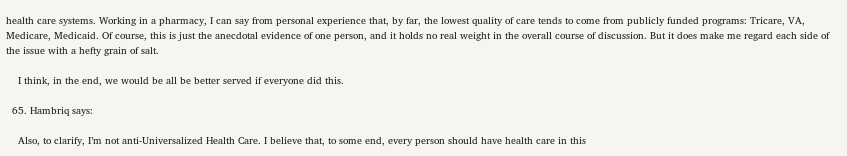health care systems. Working in a pharmacy, I can say from personal experience that, by far, the lowest quality of care tends to come from publicly funded programs: Tricare, VA, Medicare, Medicaid. Of course, this is just the anecdotal evidence of one person, and it holds no real weight in the overall course of discussion. But it does make me regard each side of the issue with a hefty grain of salt.

    I think, in the end, we would be all be better served if everyone did this.

  65. Hambriq says:

    Also, to clarify, I’m not anti-Universalized Health Care. I believe that, to some end, every person should have health care in this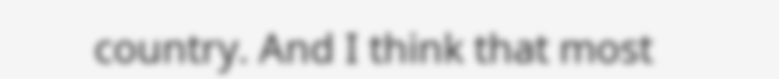country. And I think that most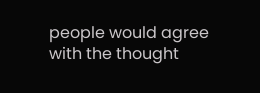people would agree with the thought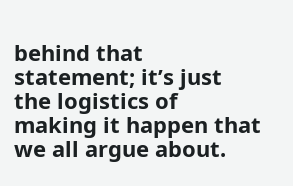behind that statement; it’s just the logistics of making it happen that we all argue about.